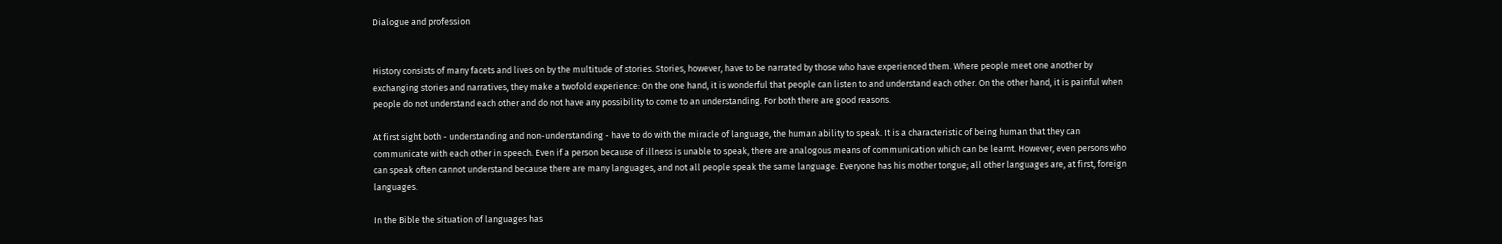Dialogue and profession


History consists of many facets and lives on by the multitude of stories. Stories, however, have to be narrated by those who have experienced them. Where people meet one another by exchanging stories and narratives, they make a twofold experience: On the one hand, it is wonderful that people can listen to and understand each other. On the other hand, it is painful when people do not understand each other and do not have any possibility to come to an understanding. For both there are good reasons.

At first sight both - understanding and non-understanding - have to do with the miracle of language, the human ability to speak. It is a characteristic of being human that they can communicate with each other in speech. Even if a person because of illness is unable to speak, there are analogous means of communication which can be learnt. However, even persons who can speak often cannot understand because there are many languages, and not all people speak the same language. Everyone has his mother tongue; all other languages are, at first, foreign languages.

In the Bible the situation of languages has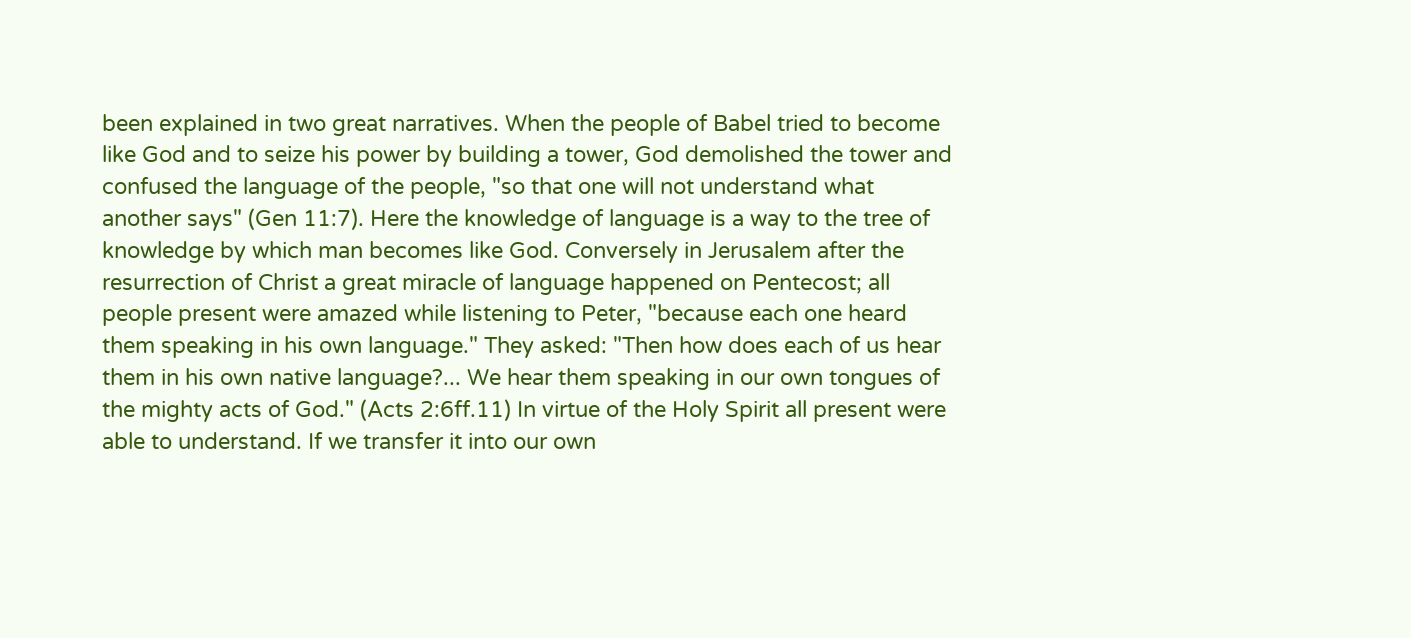been explained in two great narratives. When the people of Babel tried to become like God and to seize his power by building a tower, God demolished the tower and confused the language of the people, "so that one will not understand what another says" (Gen 11:7). Here the knowledge of language is a way to the tree of knowledge by which man becomes like God. Conversely in Jerusalem after the resurrection of Christ a great miracle of language happened on Pentecost; all people present were amazed while listening to Peter, "because each one heard them speaking in his own language." They asked: "Then how does each of us hear them in his own native language?... We hear them speaking in our own tongues of the mighty acts of God." (Acts 2:6ff.11) In virtue of the Holy Spirit all present were able to understand. If we transfer it into our own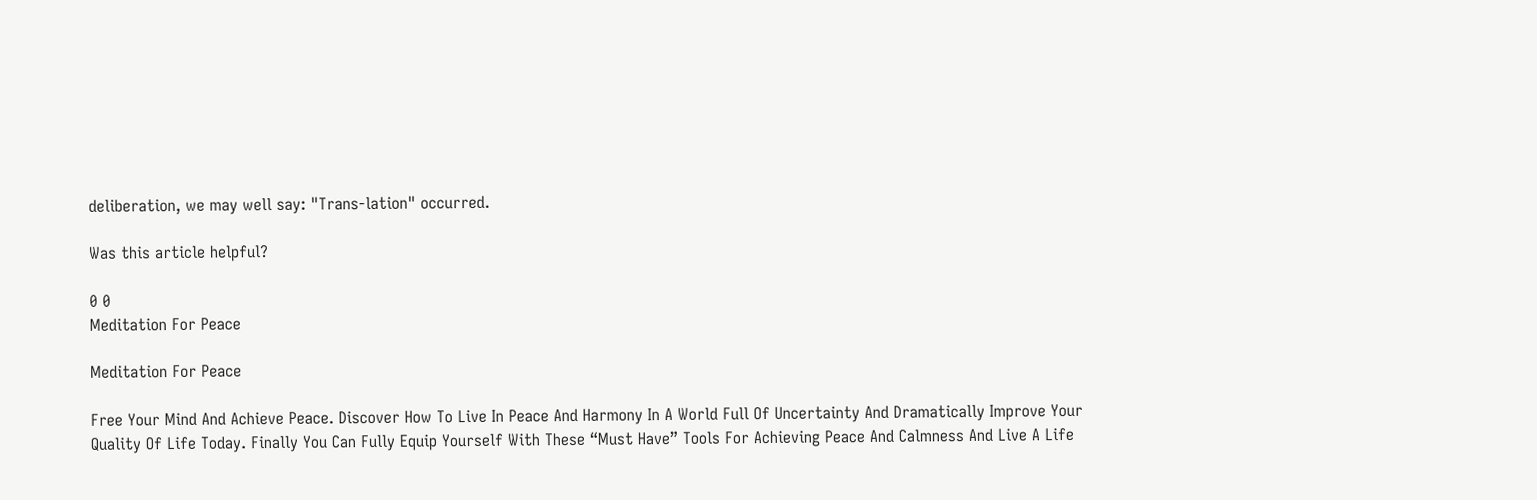deliberation, we may well say: "Trans-lation" occurred.

Was this article helpful?

0 0
Meditation For Peace

Meditation For Peace

Free Your Mind And Achieve Peace. Discover How To Live In Peace And Harmony In A World Full Of Uncertainty And Dramatically Improve Your Quality Of Life Today. Finally You Can Fully Equip Yourself With These “Must Have” Tools For Achieving Peace And Calmness And Live A Life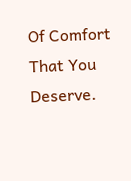Of Comfort That You Deserve.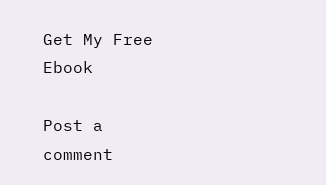Get My Free Ebook

Post a comment